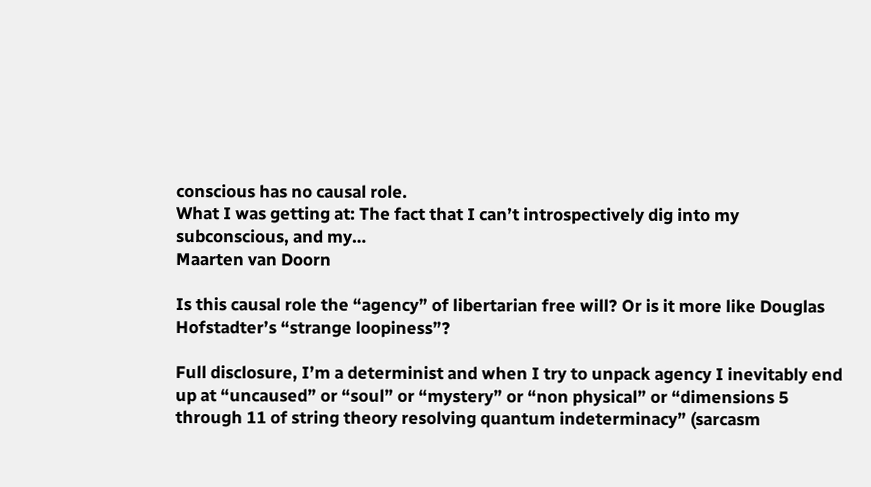conscious has no causal role.
What I was getting at: The fact that I can’t introspectively dig into my subconscious, and my…
Maarten van Doorn

Is this causal role the “agency” of libertarian free will? Or is it more like Douglas Hofstadter’s “strange loopiness”?

Full disclosure, I’m a determinist and when I try to unpack agency I inevitably end up at “uncaused” or “soul” or “mystery” or “non physical” or “dimensions 5 through 11 of string theory resolving quantum indeterminacy” (sarcasm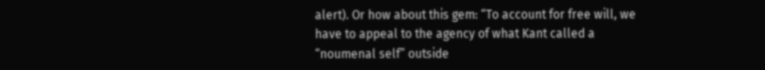alert). Or how about this gem: “To account for free will, we have to appeal to the agency of what Kant called a “noumenal self” outside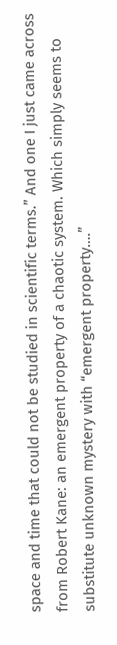space and time that could not be studied in scientific terms.” And one I just came across from Robert Kane: an emergent property of a chaotic system. Which simply seems to substitute unknown mystery with “emergent property….”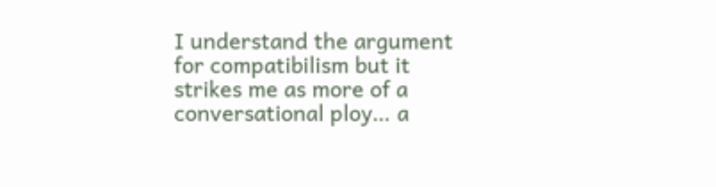I understand the argument for compatibilism but it strikes me as more of a conversational ploy… a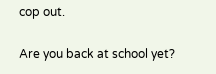cop out.

Are you back at school yet?